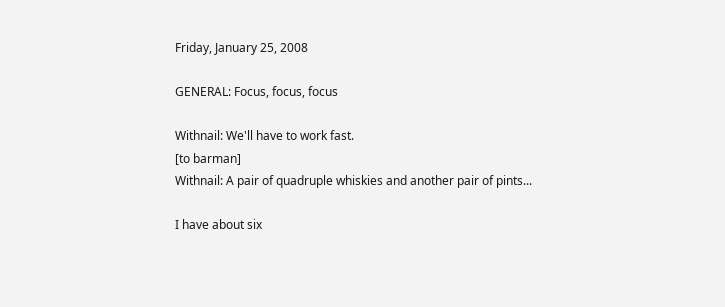Friday, January 25, 2008

GENERAL: Focus, focus, focus

Withnail: We'll have to work fast.
[to barman]
Withnail: A pair of quadruple whiskies and another pair of pints...

I have about six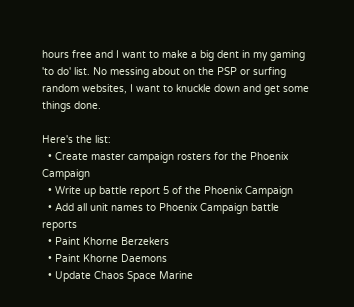hours free and I want to make a big dent in my gaming 'to do' list. No messing about on the PSP or surfing random websites, I want to knuckle down and get some things done.

Here's the list:
  • Create master campaign rosters for the Phoenix Campaign
  • Write up battle report 5 of the Phoenix Campaign
  • Add all unit names to Phoenix Campaign battle reports
  • Paint Khorne Berzekers
  • Paint Khorne Daemons
  • Update Chaos Space Marine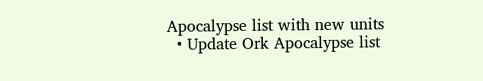Apocalypse list with new units
  • Update Ork Apocalypse list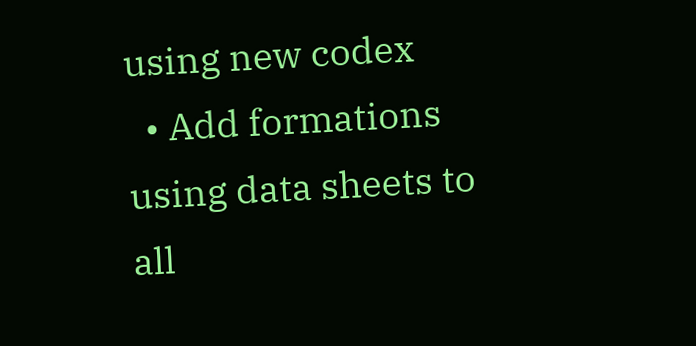using new codex
  • Add formations using data sheets to all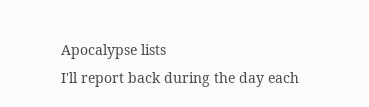Apocalypse lists
I'll report back during the day each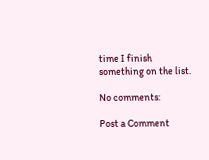time I finish something on the list.

No comments:

Post a Comment